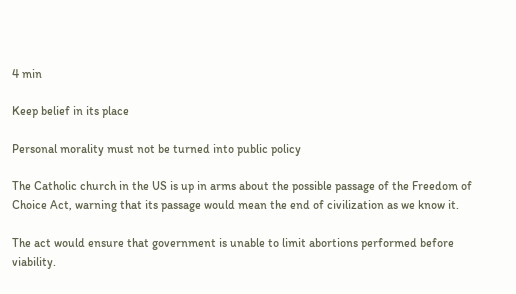4 min

Keep belief in its place

Personal morality must not be turned into public policy

The Catholic church in the US is up in arms about the possible passage of the Freedom of Choice Act, warning that its passage would mean the end of civilization as we know it.

The act would ensure that government is unable to limit abortions performed before viability.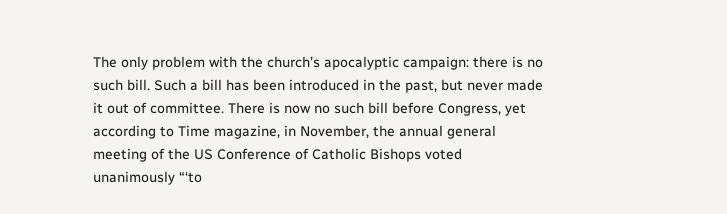The only problem with the church’s apocalyptic campaign: there is no such bill. Such a bill has been introduced in the past, but never made it out of committee. There is now no such bill before Congress, yet according to Time magazine, in November, the annual general meeting of the US Conference of Catholic Bishops voted unanimously “‘to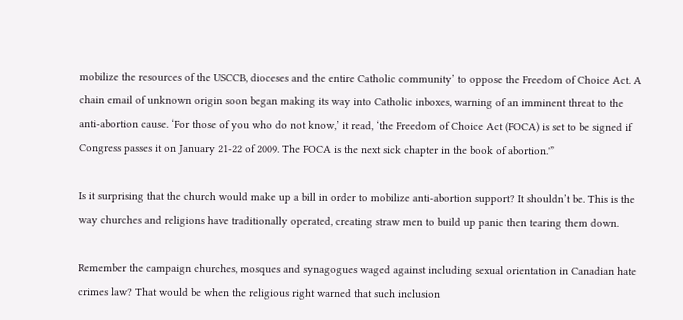mobilize the resources of the USCCB, dioceses and the entire Catholic community’ to oppose the Freedom of Choice Act. A chain email of unknown origin soon began making its way into Catholic inboxes, warning of an imminent threat to the anti-abortion cause. ‘For those of you who do not know,’ it read, ‘the Freedom of Choice Act (FOCA) is set to be signed if Congress passes it on January 21-22 of 2009. The FOCA is the next sick chapter in the book of abortion.'”

Is it surprising that the church would make up a bill in order to mobilize anti-abortion support? It shouldn’t be. This is the way churches and religions have traditionally operated, creating straw men to build up panic then tearing them down.

Remember the campaign churches, mosques and synagogues waged against including sexual orientation in Canadian hate crimes law? That would be when the religious right warned that such inclusion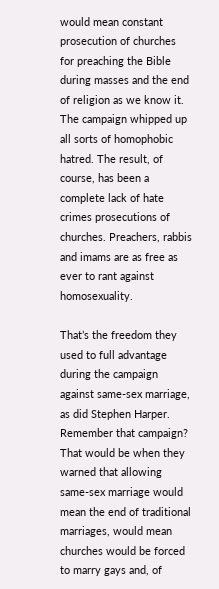would mean constant prosecution of churches for preaching the Bible during masses and the end of religion as we know it. The campaign whipped up all sorts of homophobic hatred. The result, of course, has been a complete lack of hate crimes prosecutions of churches. Preachers, rabbis and imams are as free as ever to rant against homosexuality.

That’s the freedom they used to full advantage during the campaign against same-sex marriage, as did Stephen Harper. Remember that campaign? That would be when they warned that allowing same-sex marriage would mean the end of traditional marriages, would mean churches would be forced to marry gays and, of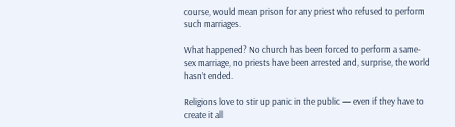course, would mean prison for any priest who refused to perform such marriages.

What happened? No church has been forced to perform a same-sex marriage, no priests have been arrested and, surprise, the world hasn’t ended.

Religions love to stir up panic in the public — even if they have to create it all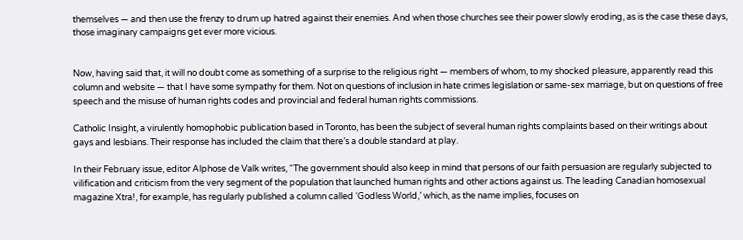themselves — and then use the frenzy to drum up hatred against their enemies. And when those churches see their power slowly eroding, as is the case these days, those imaginary campaigns get ever more vicious.


Now, having said that, it will no doubt come as something of a surprise to the religious right — members of whom, to my shocked pleasure, apparently read this column and website — that I have some sympathy for them. Not on questions of inclusion in hate crimes legislation or same-sex marriage, but on questions of free speech and the misuse of human rights codes and provincial and federal human rights commissions.

Catholic Insight, a virulently homophobic publication based in Toronto, has been the subject of several human rights complaints based on their writings about gays and lesbians. Their response has included the claim that there’s a double standard at play.

In their February issue, editor Alphose de Valk writes, “The government should also keep in mind that persons of our faith persuasion are regularly subjected to vilification and criticism from the very segment of the population that launched human rights and other actions against us. The leading Canadian homosexual magazine Xtra!, for example, has regularly published a column called ‘Godless World,’ which, as the name implies, focuses on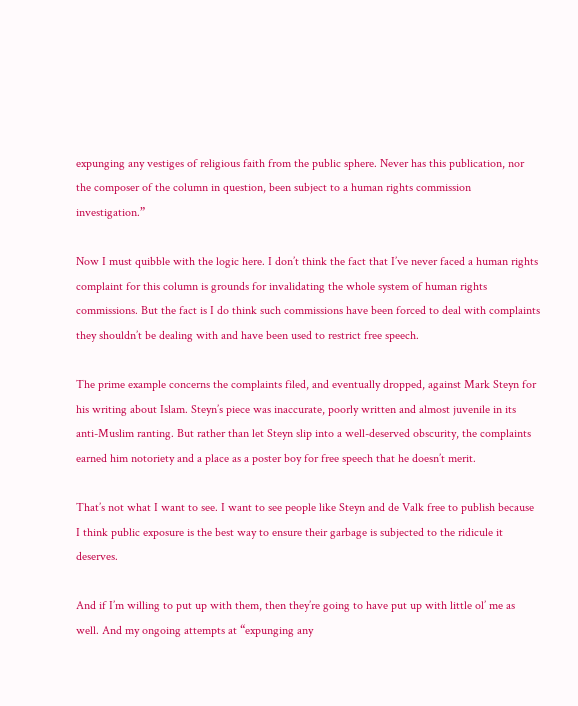expunging any vestiges of religious faith from the public sphere. Never has this publication, nor the composer of the column in question, been subject to a human rights commission investigation.”

Now I must quibble with the logic here. I don’t think the fact that I’ve never faced a human rights complaint for this column is grounds for invalidating the whole system of human rights commissions. But the fact is I do think such commissions have been forced to deal with complaints they shouldn’t be dealing with and have been used to restrict free speech.

The prime example concerns the complaints filed, and eventually dropped, against Mark Steyn for his writing about Islam. Steyn’s piece was inaccurate, poorly written and almost juvenile in its anti-Muslim ranting. But rather than let Steyn slip into a well-deserved obscurity, the complaints earned him notoriety and a place as a poster boy for free speech that he doesn’t merit.

That’s not what I want to see. I want to see people like Steyn and de Valk free to publish because I think public exposure is the best way to ensure their garbage is subjected to the ridicule it deserves.

And if I’m willing to put up with them, then they’re going to have put up with little ol’ me as well. And my ongoing attempts at “expunging any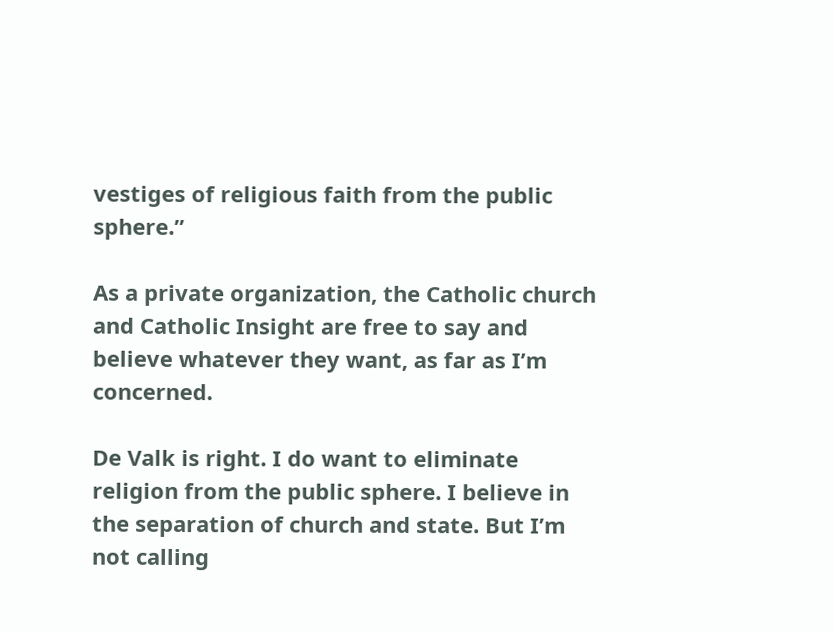vestiges of religious faith from the public sphere.”

As a private organization, the Catholic church and Catholic Insight are free to say and believe whatever they want, as far as I’m concerned.

De Valk is right. I do want to eliminate religion from the public sphere. I believe in the separation of church and state. But I’m not calling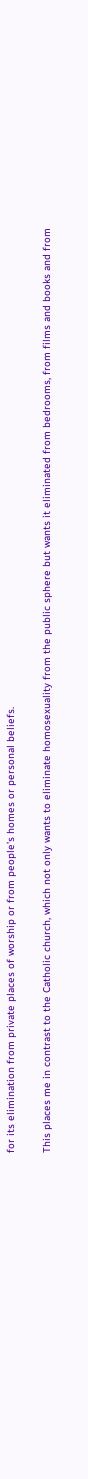for its elimination from private places of worship or from people’s homes or personal beliefs.

This places me in contrast to the Catholic church, which not only wants to eliminate homosexuality from the public sphere but wants it eliminated from bedrooms, from films and books and from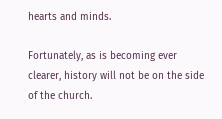hearts and minds.

Fortunately, as is becoming ever clearer, history will not be on the side of the church.